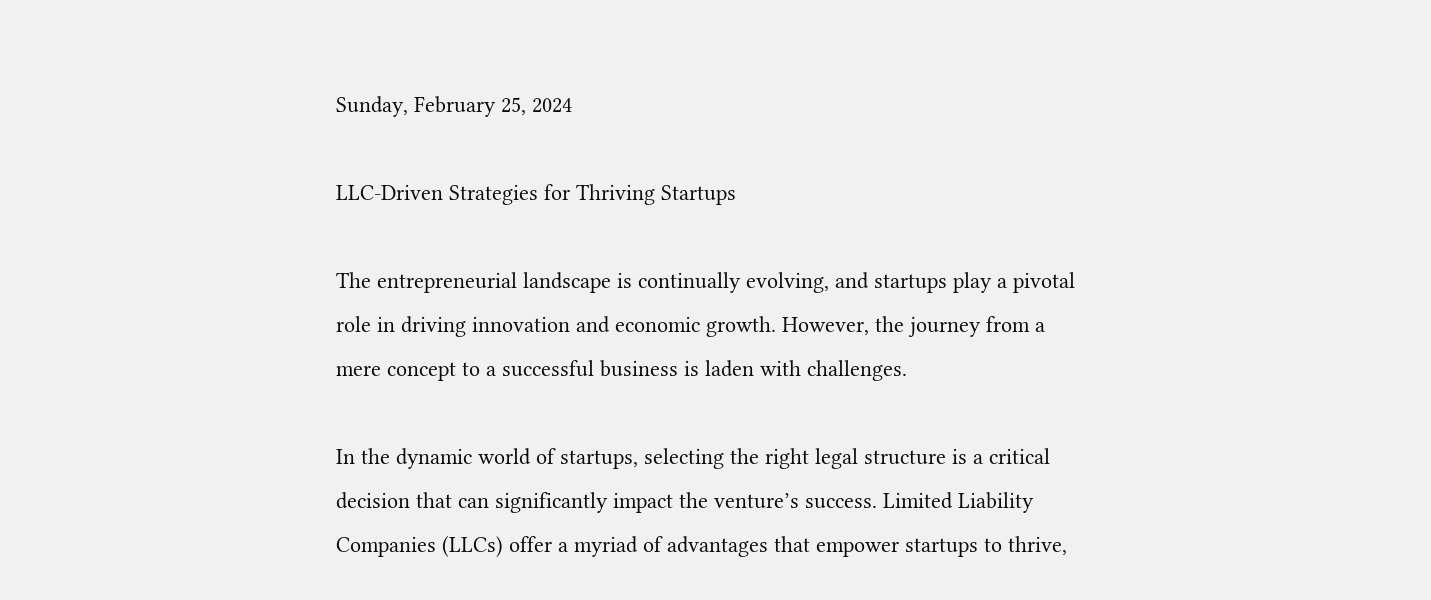Sunday, February 25, 2024

LLC-Driven Strategies for Thriving Startups

The entrepreneurial landscape is continually evolving, and startups play a pivotal role in driving innovation and economic growth. However, the journey from a mere concept to a successful business is laden with challenges.

In the dynamic world of startups, selecting the right legal structure is a critical decision that can significantly impact the venture’s success. Limited Liability Companies (LLCs) offer a myriad of advantages that empower startups to thrive,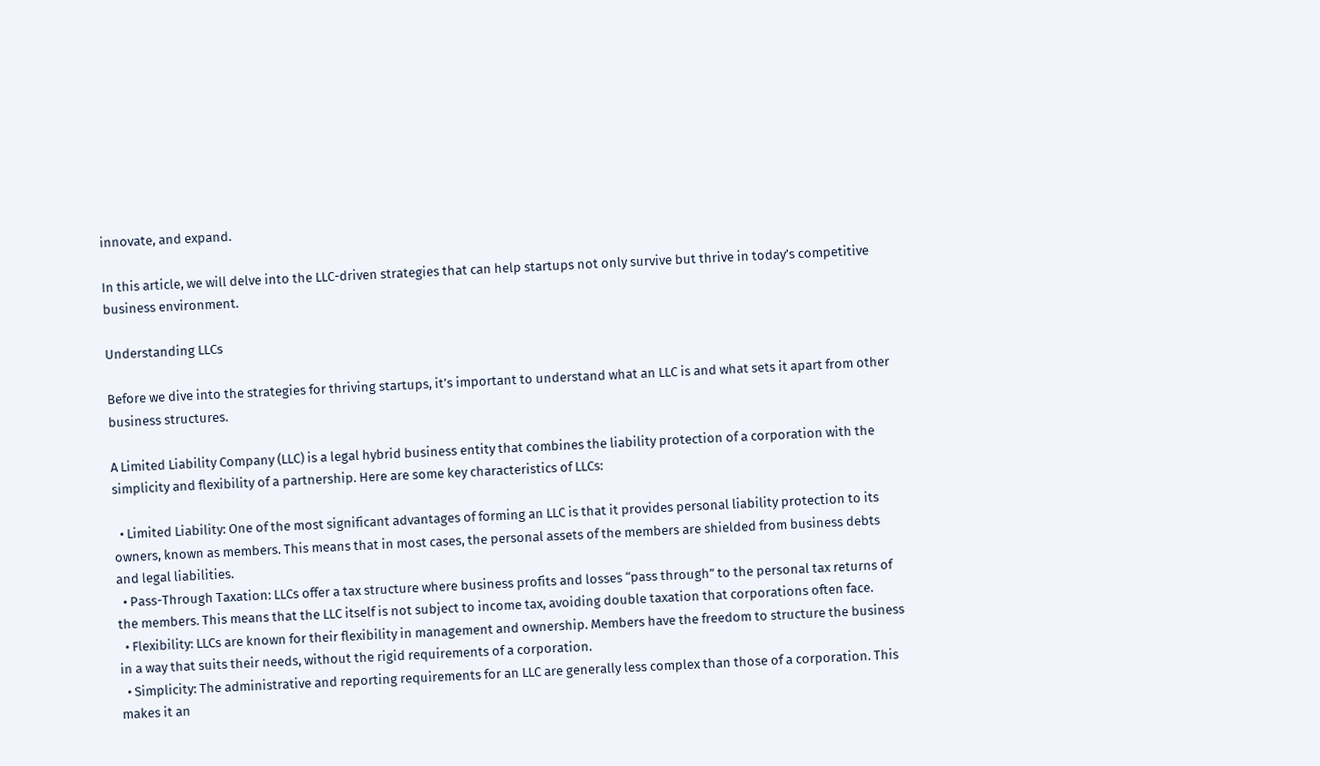innovate, and expand.

In this article, we will delve into the LLC-driven strategies that can help startups not only survive but thrive in today’s competitive business environment.

Understanding LLCs

Before we dive into the strategies for thriving startups, it’s important to understand what an LLC is and what sets it apart from other business structures.

A Limited Liability Company (LLC) is a legal hybrid business entity that combines the liability protection of a corporation with the simplicity and flexibility of a partnership. Here are some key characteristics of LLCs:

  • Limited Liability: One of the most significant advantages of forming an LLC is that it provides personal liability protection to its owners, known as members. This means that in most cases, the personal assets of the members are shielded from business debts and legal liabilities.
  • Pass-Through Taxation: LLCs offer a tax structure where business profits and losses “pass through” to the personal tax returns of the members. This means that the LLC itself is not subject to income tax, avoiding double taxation that corporations often face.
  • Flexibility: LLCs are known for their flexibility in management and ownership. Members have the freedom to structure the business in a way that suits their needs, without the rigid requirements of a corporation.
  • Simplicity: The administrative and reporting requirements for an LLC are generally less complex than those of a corporation. This makes it an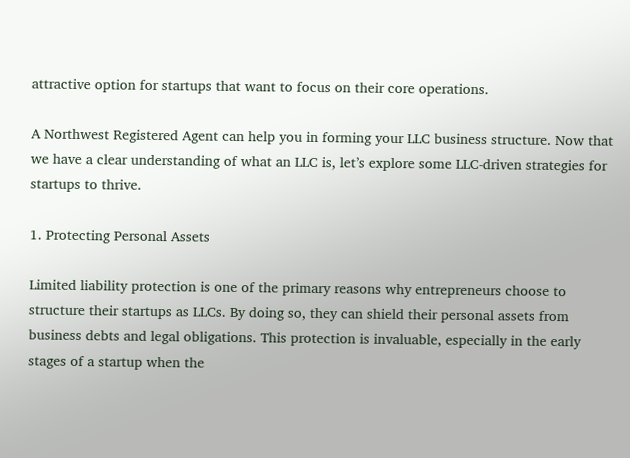attractive option for startups that want to focus on their core operations.

A Northwest Registered Agent can help you in forming your LLC business structure. Now that we have a clear understanding of what an LLC is, let’s explore some LLC-driven strategies for startups to thrive.

1. Protecting Personal Assets

Limited liability protection is one of the primary reasons why entrepreneurs choose to structure their startups as LLCs. By doing so, they can shield their personal assets from business debts and legal obligations. This protection is invaluable, especially in the early stages of a startup when the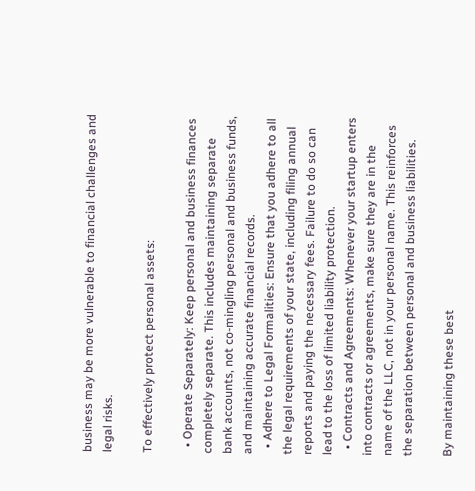business may be more vulnerable to financial challenges and legal risks.

To effectively protect personal assets:

  • Operate Separately: Keep personal and business finances completely separate. This includes maintaining separate bank accounts, not co-mingling personal and business funds, and maintaining accurate financial records.
  • Adhere to Legal Formalities: Ensure that you adhere to all the legal requirements of your state, including filing annual reports and paying the necessary fees. Failure to do so can lead to the loss of limited liability protection.
  • Contracts and Agreements: Whenever your startup enters into contracts or agreements, make sure they are in the name of the LLC, not in your personal name. This reinforces the separation between personal and business liabilities.

By maintaining these best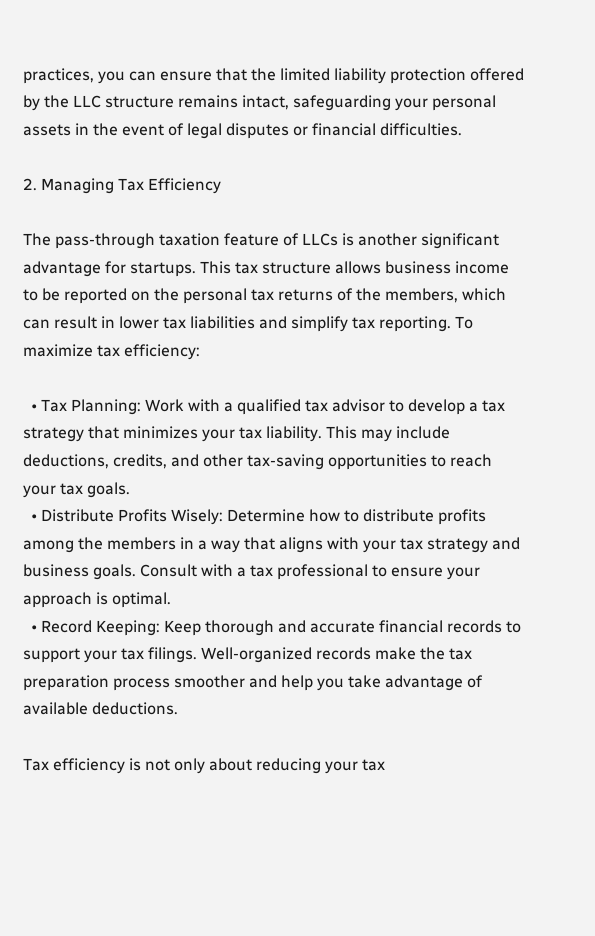practices, you can ensure that the limited liability protection offered by the LLC structure remains intact, safeguarding your personal assets in the event of legal disputes or financial difficulties.

2. Managing Tax Efficiency

The pass-through taxation feature of LLCs is another significant advantage for startups. This tax structure allows business income to be reported on the personal tax returns of the members, which can result in lower tax liabilities and simplify tax reporting. To maximize tax efficiency:

  • Tax Planning: Work with a qualified tax advisor to develop a tax strategy that minimizes your tax liability. This may include deductions, credits, and other tax-saving opportunities to reach your tax goals.
  • Distribute Profits Wisely: Determine how to distribute profits among the members in a way that aligns with your tax strategy and business goals. Consult with a tax professional to ensure your approach is optimal.
  • Record Keeping: Keep thorough and accurate financial records to support your tax filings. Well-organized records make the tax preparation process smoother and help you take advantage of available deductions.

Tax efficiency is not only about reducing your tax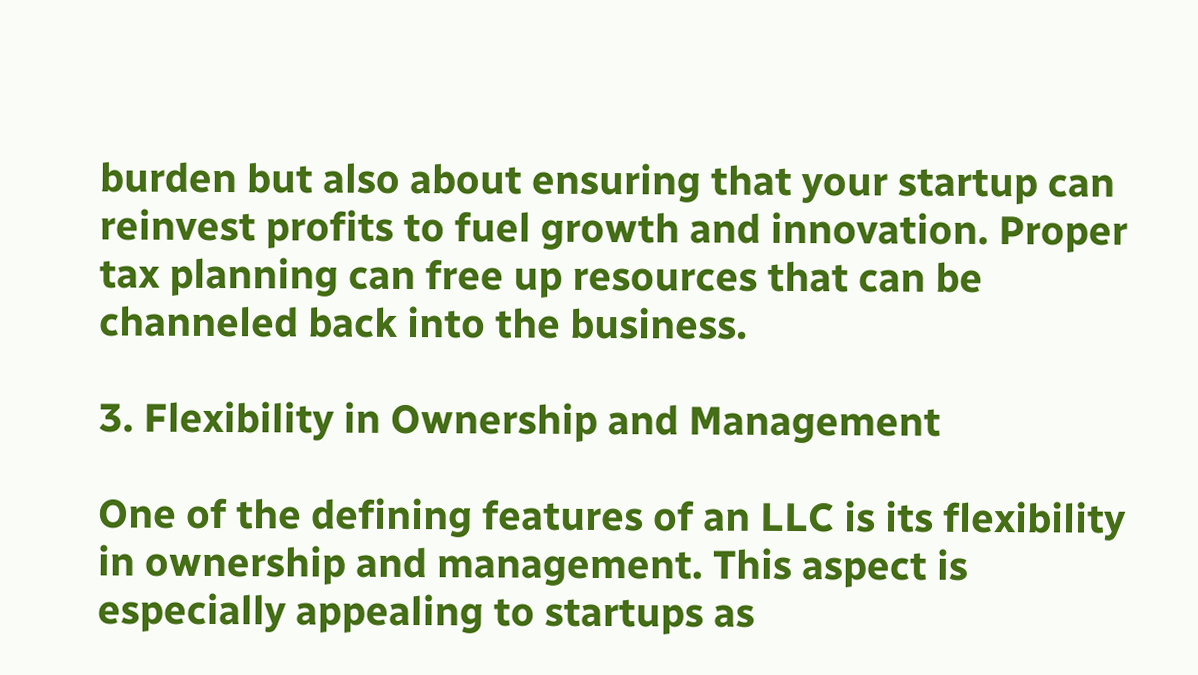burden but also about ensuring that your startup can reinvest profits to fuel growth and innovation. Proper tax planning can free up resources that can be channeled back into the business.

3. Flexibility in Ownership and Management

One of the defining features of an LLC is its flexibility in ownership and management. This aspect is especially appealing to startups as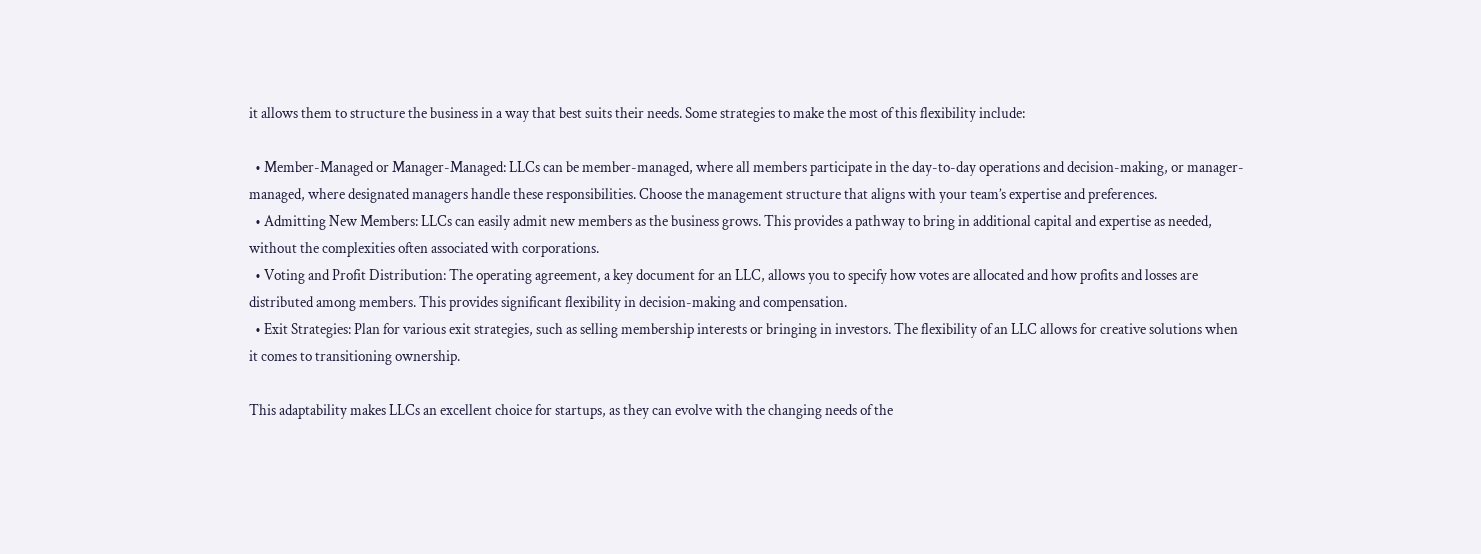it allows them to structure the business in a way that best suits their needs. Some strategies to make the most of this flexibility include:

  • Member-Managed or Manager-Managed: LLCs can be member-managed, where all members participate in the day-to-day operations and decision-making, or manager-managed, where designated managers handle these responsibilities. Choose the management structure that aligns with your team’s expertise and preferences.
  • Admitting New Members: LLCs can easily admit new members as the business grows. This provides a pathway to bring in additional capital and expertise as needed, without the complexities often associated with corporations.
  • Voting and Profit Distribution: The operating agreement, a key document for an LLC, allows you to specify how votes are allocated and how profits and losses are distributed among members. This provides significant flexibility in decision-making and compensation.
  • Exit Strategies: Plan for various exit strategies, such as selling membership interests or bringing in investors. The flexibility of an LLC allows for creative solutions when it comes to transitioning ownership.

This adaptability makes LLCs an excellent choice for startups, as they can evolve with the changing needs of the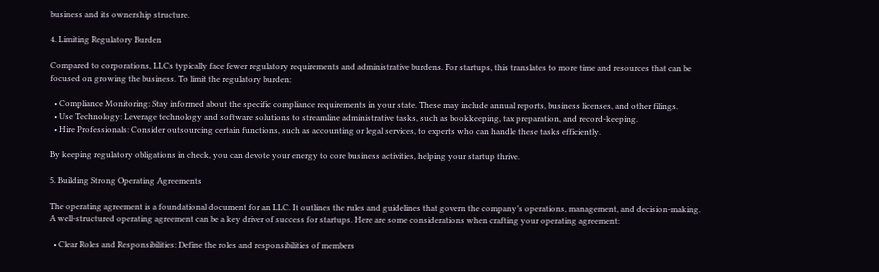business and its ownership structure.

4. Limiting Regulatory Burden

Compared to corporations, LLCs typically face fewer regulatory requirements and administrative burdens. For startups, this translates to more time and resources that can be focused on growing the business. To limit the regulatory burden:

  • Compliance Monitoring: Stay informed about the specific compliance requirements in your state. These may include annual reports, business licenses, and other filings.
  • Use Technology: Leverage technology and software solutions to streamline administrative tasks, such as bookkeeping, tax preparation, and record-keeping.
  • Hire Professionals: Consider outsourcing certain functions, such as accounting or legal services, to experts who can handle these tasks efficiently.

By keeping regulatory obligations in check, you can devote your energy to core business activities, helping your startup thrive.

5. Building Strong Operating Agreements

The operating agreement is a foundational document for an LLC. It outlines the rules and guidelines that govern the company’s operations, management, and decision-making. A well-structured operating agreement can be a key driver of success for startups. Here are some considerations when crafting your operating agreement:

  • Clear Roles and Responsibilities: Define the roles and responsibilities of members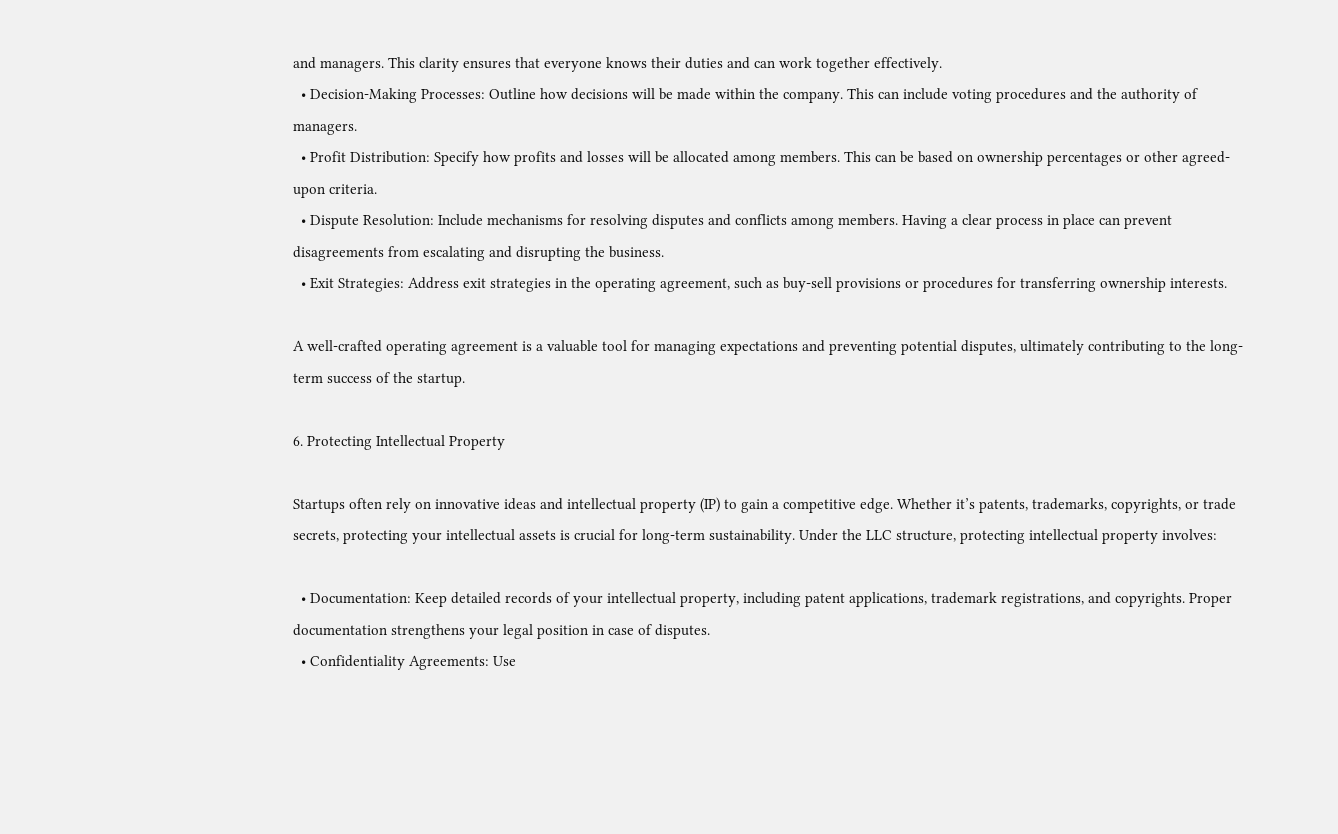and managers. This clarity ensures that everyone knows their duties and can work together effectively.
  • Decision-Making Processes: Outline how decisions will be made within the company. This can include voting procedures and the authority of managers.
  • Profit Distribution: Specify how profits and losses will be allocated among members. This can be based on ownership percentages or other agreed-upon criteria.
  • Dispute Resolution: Include mechanisms for resolving disputes and conflicts among members. Having a clear process in place can prevent disagreements from escalating and disrupting the business.
  • Exit Strategies: Address exit strategies in the operating agreement, such as buy-sell provisions or procedures for transferring ownership interests.

A well-crafted operating agreement is a valuable tool for managing expectations and preventing potential disputes, ultimately contributing to the long-term success of the startup.

6. Protecting Intellectual Property

Startups often rely on innovative ideas and intellectual property (IP) to gain a competitive edge. Whether it’s patents, trademarks, copyrights, or trade secrets, protecting your intellectual assets is crucial for long-term sustainability. Under the LLC structure, protecting intellectual property involves:

  • Documentation: Keep detailed records of your intellectual property, including patent applications, trademark registrations, and copyrights. Proper documentation strengthens your legal position in case of disputes.
  • Confidentiality Agreements: Use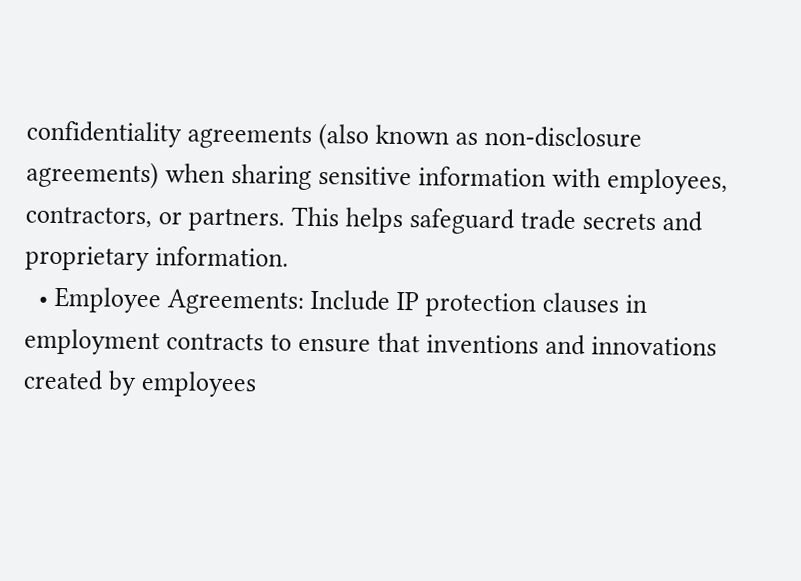confidentiality agreements (also known as non-disclosure agreements) when sharing sensitive information with employees, contractors, or partners. This helps safeguard trade secrets and proprietary information.
  • Employee Agreements: Include IP protection clauses in employment contracts to ensure that inventions and innovations created by employees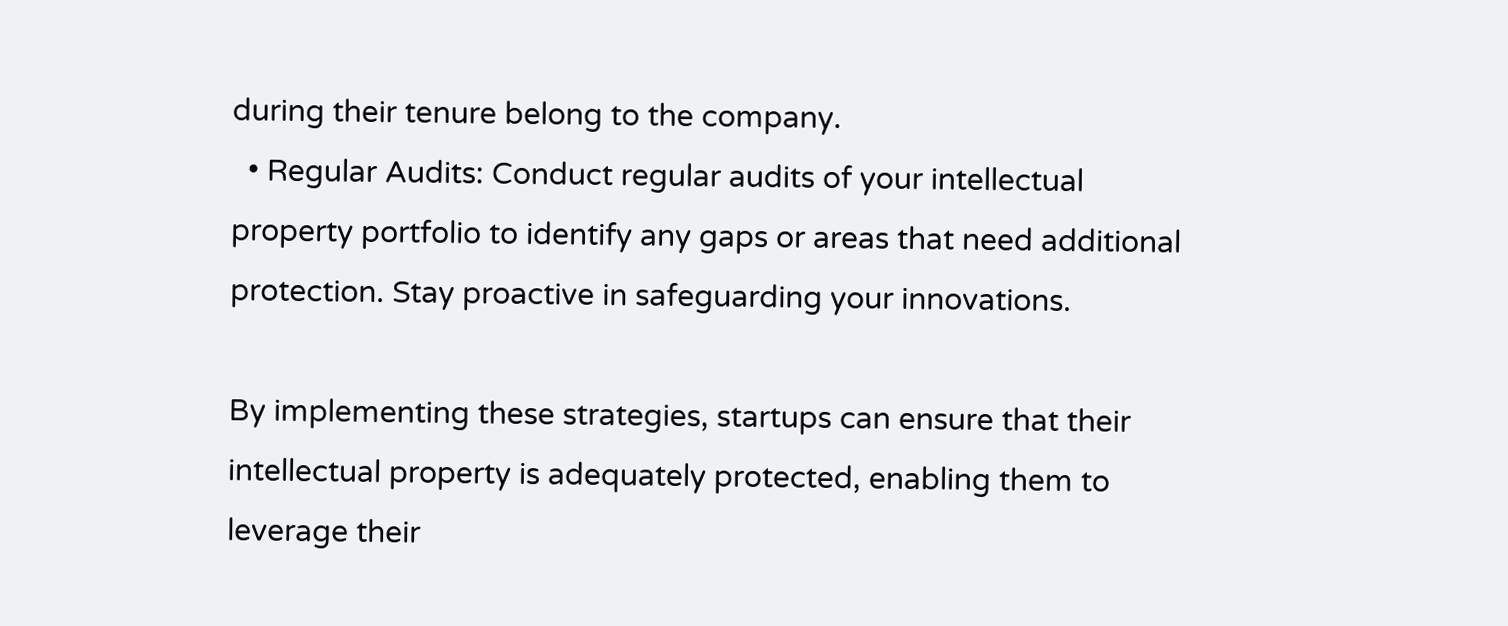during their tenure belong to the company.
  • Regular Audits: Conduct regular audits of your intellectual property portfolio to identify any gaps or areas that need additional protection. Stay proactive in safeguarding your innovations.

By implementing these strategies, startups can ensure that their intellectual property is adequately protected, enabling them to leverage their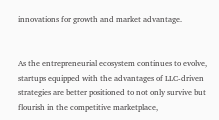innovations for growth and market advantage.


As the entrepreneurial ecosystem continues to evolve, startups equipped with the advantages of LLC-driven strategies are better positioned to not only survive but flourish in the competitive marketplace,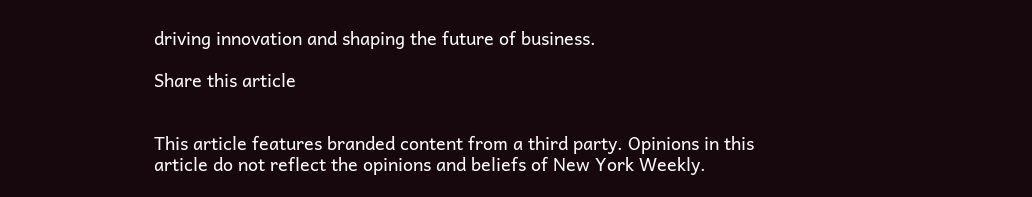driving innovation and shaping the future of business.

Share this article


This article features branded content from a third party. Opinions in this article do not reflect the opinions and beliefs of New York Weekly.